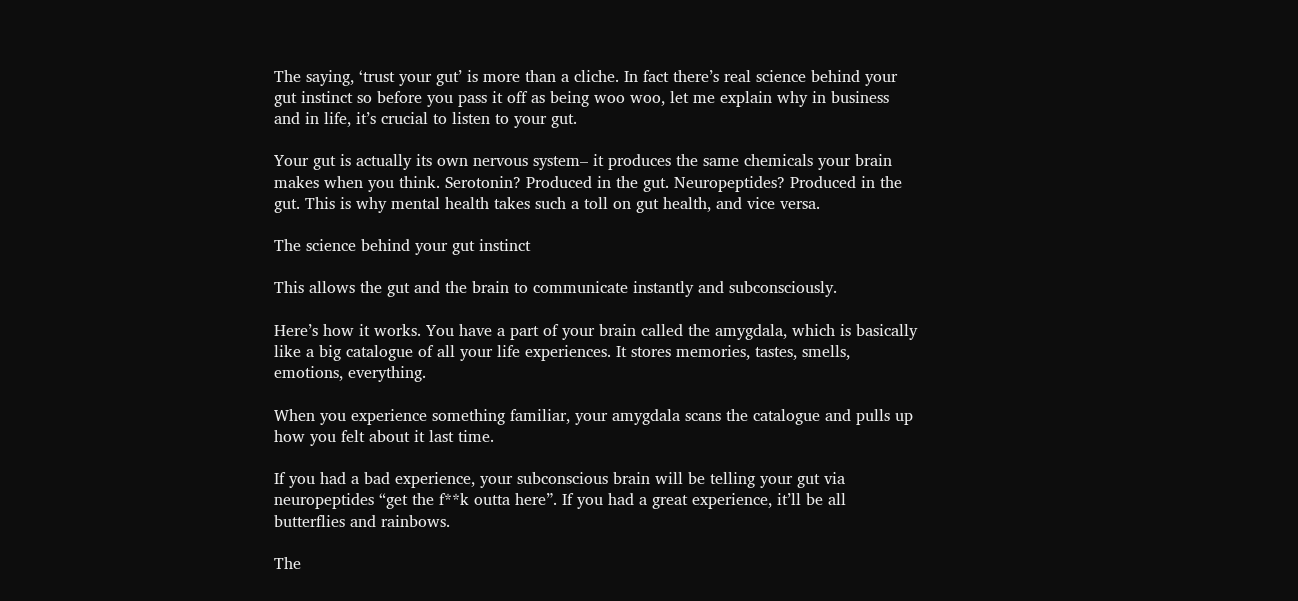The saying, ‘trust your gut’ is more than a cliche. In fact there’s real science behind your gut instinct so before you pass it off as being woo woo, let me explain why in business and in life, it’s crucial to listen to your gut.

Your gut is actually its own nervous system– it produces the same chemicals your brain makes when you think. Serotonin? Produced in the gut. Neuropeptides? Produced in the gut. This is why mental health takes such a toll on gut health, and vice versa.

The science behind your gut instinct

This allows the gut and the brain to communicate instantly and subconsciously.

Here’s how it works. You have a part of your brain called the amygdala, which is basically like a big catalogue of all your life experiences. It stores memories, tastes, smells, emotions, everything.

When you experience something familiar, your amygdala scans the catalogue and pulls up how you felt about it last time.

If you had a bad experience, your subconscious brain will be telling your gut via neuropeptides “get the f**k outta here”. If you had a great experience, it’ll be all butterflies and rainbows.

The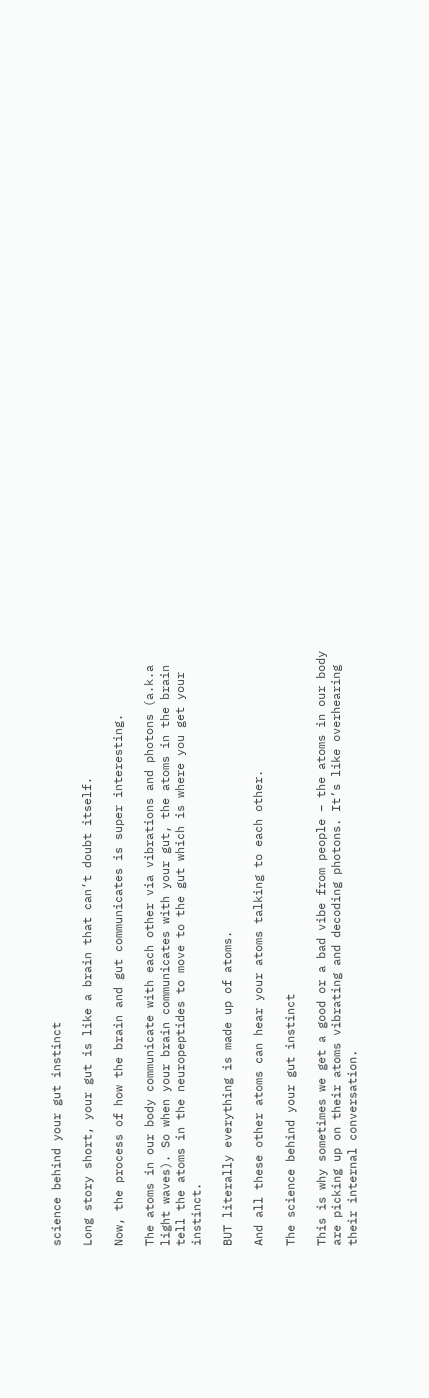science behind your gut instinct

Long story short, your gut is like a brain that can’t doubt itself.

Now, the process of how the brain and gut communicates is super interesting.

The atoms in our body communicate with each other via vibrations and photons (a.k.a light waves). So when your brain communicates with your gut, the atoms in the brain tell the atoms in the neuropeptides to move to the gut which is where you get your instinct.

BUT literally everything is made up of atoms.

And all these other atoms can hear your atoms talking to each other.

The science behind your gut instinct

This is why sometimes we get a good or a bad vibe from people – the atoms in our body are picking up on their atoms vibrating and decoding photons. It’s like overhearing their internal conversation.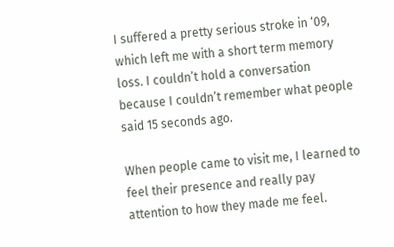I suffered a pretty serious stroke in ‘09, which left me with a short term memory loss. I couldn’t hold a conversation because I couldn’t remember what people said 15 seconds ago.

When people came to visit me, I learned to feel their presence and really pay attention to how they made me feel.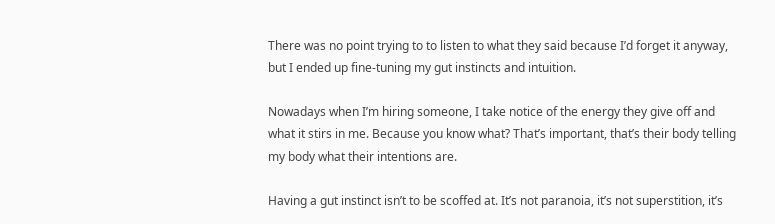There was no point trying to to listen to what they said because I’d forget it anyway, but I ended up fine-tuning my gut instincts and intuition.

Nowadays when I’m hiring someone, I take notice of the energy they give off and what it stirs in me. Because you know what? That’s important, that’s their body telling my body what their intentions are.

Having a gut instinct isn’t to be scoffed at. It’s not paranoia, it’s not superstition, it’s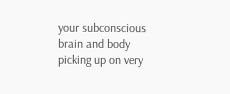your subconscious brain and body picking up on very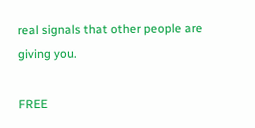real signals that other people are giving you.

FREE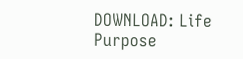DOWNLOAD: Life Purpose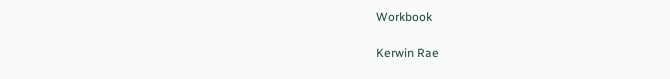Workbook

Kerwin Rae